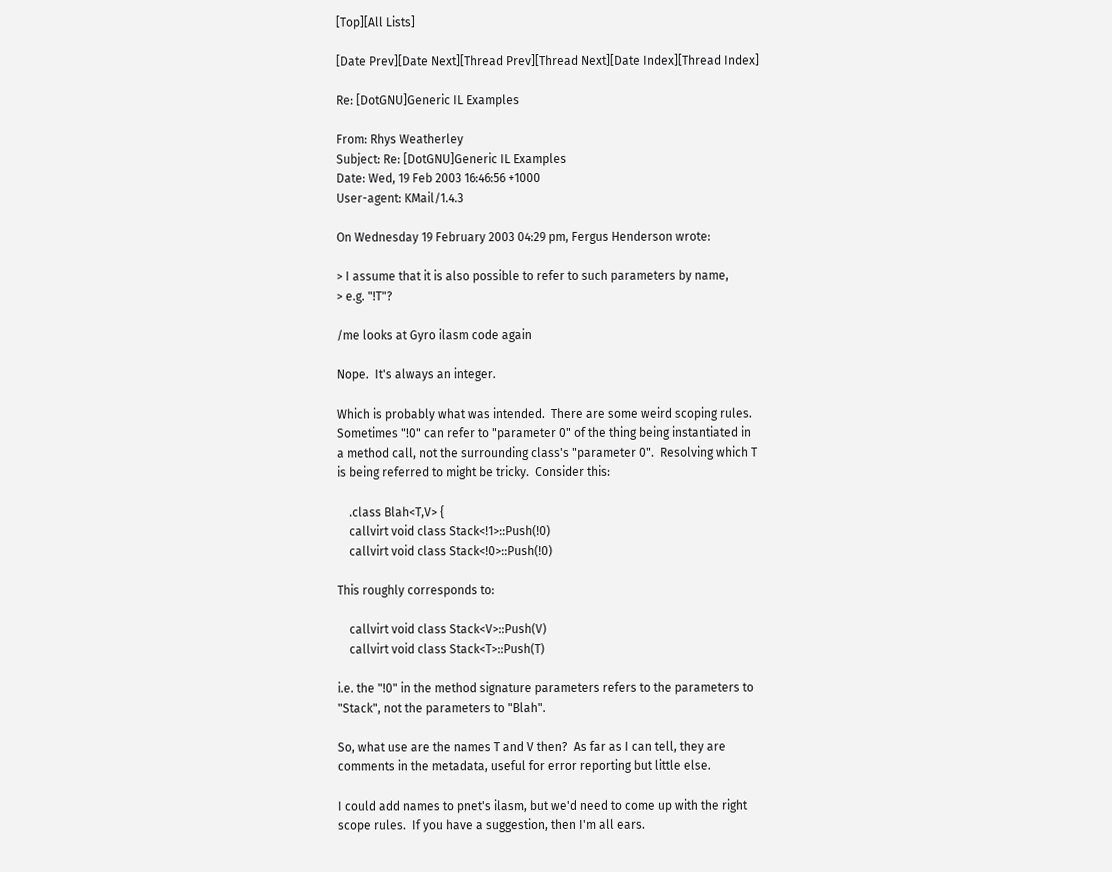[Top][All Lists]

[Date Prev][Date Next][Thread Prev][Thread Next][Date Index][Thread Index]

Re: [DotGNU]Generic IL Examples

From: Rhys Weatherley
Subject: Re: [DotGNU]Generic IL Examples
Date: Wed, 19 Feb 2003 16:46:56 +1000
User-agent: KMail/1.4.3

On Wednesday 19 February 2003 04:29 pm, Fergus Henderson wrote:

> I assume that it is also possible to refer to such parameters by name,
> e.g. "!T"?

/me looks at Gyro ilasm code again

Nope.  It's always an integer.

Which is probably what was intended.  There are some weird scoping rules.
Sometimes "!0" can refer to "parameter 0" of the thing being instantiated in
a method call, not the surrounding class's "parameter 0".  Resolving which T
is being referred to might be tricky.  Consider this:

    .class Blah<T,V> {
    callvirt void class Stack<!1>::Push(!0)
    callvirt void class Stack<!0>::Push(!0)

This roughly corresponds to:

    callvirt void class Stack<V>::Push(V)
    callvirt void class Stack<T>::Push(T)

i.e. the "!0" in the method signature parameters refers to the parameters to
"Stack", not the parameters to "Blah".

So, what use are the names T and V then?  As far as I can tell, they are
comments in the metadata, useful for error reporting but little else.

I could add names to pnet's ilasm, but we'd need to come up with the right
scope rules.  If you have a suggestion, then I'm all ears.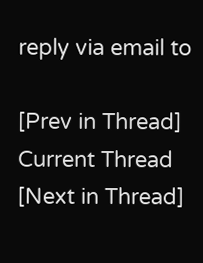reply via email to

[Prev in Thread] Current Thread [Next in Thread]